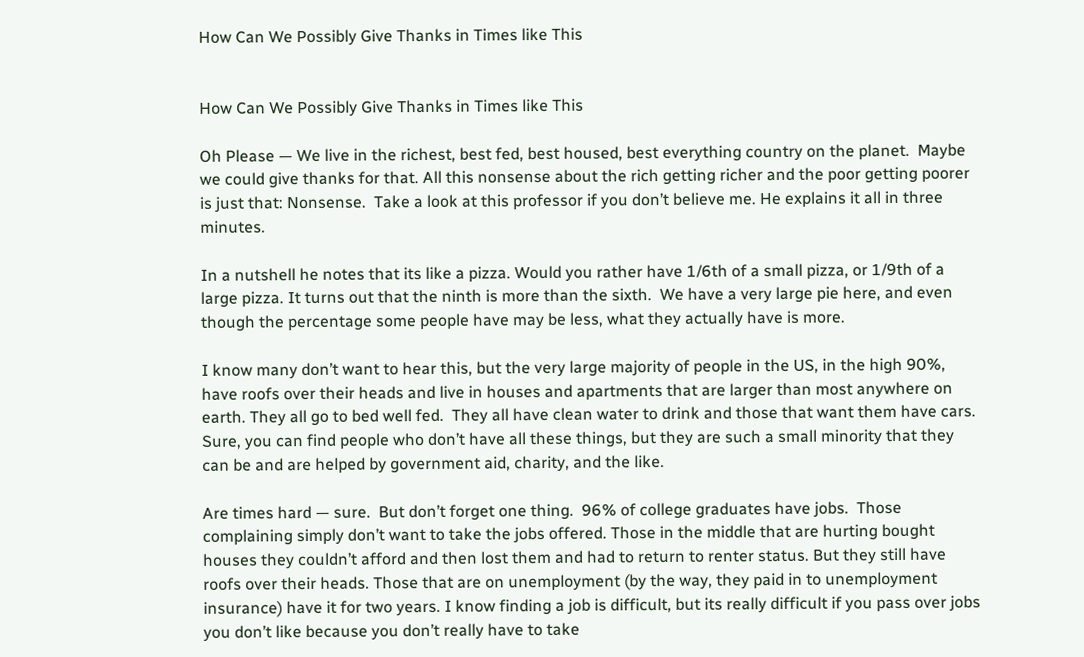How Can We Possibly Give Thanks in Times like This


How Can We Possibly Give Thanks in Times like This

Oh Please — We live in the richest, best fed, best housed, best everything country on the planet.  Maybe we could give thanks for that. All this nonsense about the rich getting richer and the poor getting poorer is just that: Nonsense.  Take a look at this professor if you don’t believe me. He explains it all in three minutes.

In a nutshell he notes that its like a pizza. Would you rather have 1/6th of a small pizza, or 1/9th of a large pizza. It turns out that the ninth is more than the sixth.  We have a very large pie here, and even though the percentage some people have may be less, what they actually have is more.

I know many don’t want to hear this, but the very large majority of people in the US, in the high 90%, have roofs over their heads and live in houses and apartments that are larger than most anywhere on earth. They all go to bed well fed.  They all have clean water to drink and those that want them have cars.  Sure, you can find people who don’t have all these things, but they are such a small minority that they can be and are helped by government aid, charity, and the like.

Are times hard — sure.  But don’t forget one thing.  96% of college graduates have jobs.  Those complaining simply don’t want to take the jobs offered. Those in the middle that are hurting bought houses they couldn’t afford and then lost them and had to return to renter status. But they still have roofs over their heads. Those that are on unemployment (by the way, they paid in to unemployment insurance) have it for two years. I know finding a job is difficult, but its really difficult if you pass over jobs you don’t like because you don’t really have to take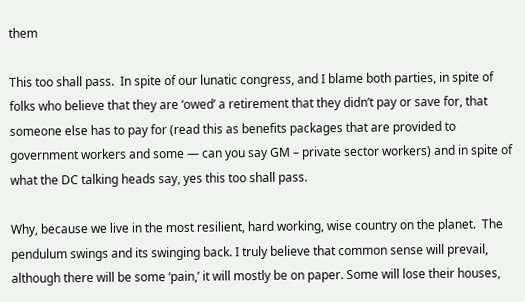them

This too shall pass.  In spite of our lunatic congress, and I blame both parties, in spite of folks who believe that they are ‘owed’ a retirement that they didn’t pay or save for, that someone else has to pay for (read this as benefits packages that are provided to government workers and some — can you say GM – private sector workers) and in spite of what the DC talking heads say, yes this too shall pass.

Why, because we live in the most resilient, hard working, wise country on the planet.  The pendulum swings and its swinging back. I truly believe that common sense will prevail, although there will be some ‘pain,’ it will mostly be on paper. Some will lose their houses,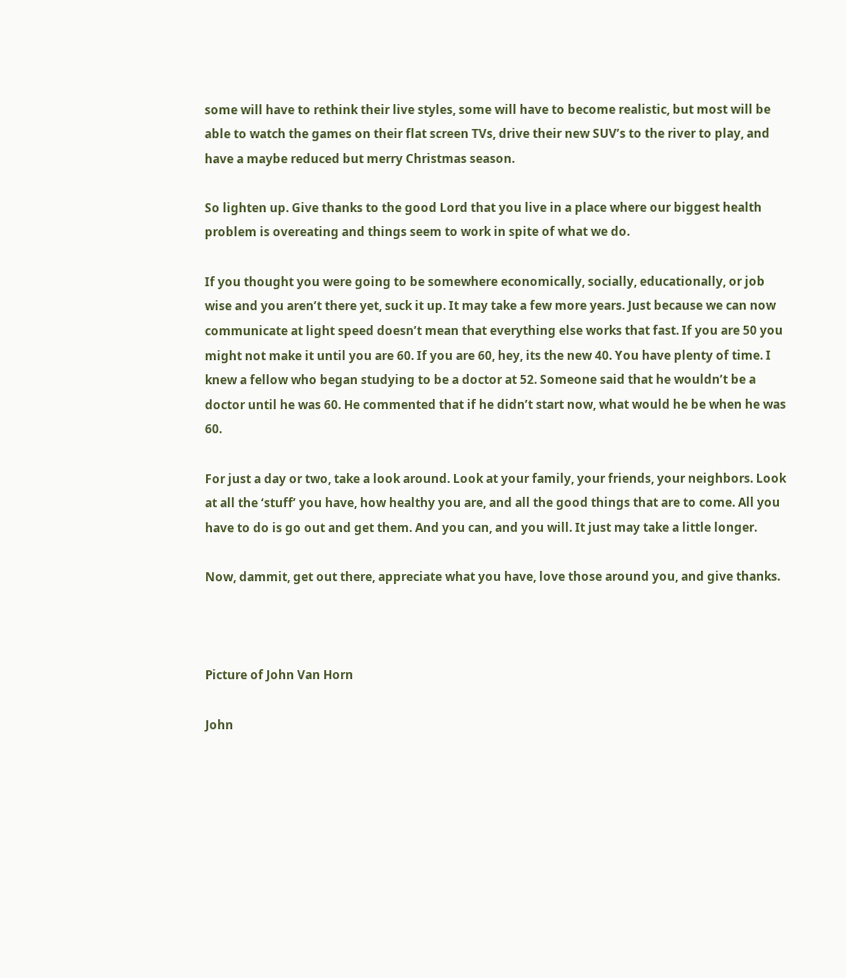some will have to rethink their live styles, some will have to become realistic, but most will be able to watch the games on their flat screen TVs, drive their new SUV’s to the river to play, and have a maybe reduced but merry Christmas season.

So lighten up. Give thanks to the good Lord that you live in a place where our biggest health problem is overeating and things seem to work in spite of what we do.

If you thought you were going to be somewhere economically, socially, educationally, or job wise and you aren’t there yet, suck it up. It may take a few more years. Just because we can now communicate at light speed doesn’t mean that everything else works that fast. If you are 50 you might not make it until you are 60. If you are 60, hey, its the new 40. You have plenty of time. I knew a fellow who began studying to be a doctor at 52. Someone said that he wouldn’t be a doctor until he was 60. He commented that if he didn’t start now, what would he be when he was 60.

For just a day or two, take a look around. Look at your family, your friends, your neighbors. Look at all the ‘stuff’ you have, how healthy you are, and all the good things that are to come. All you have to do is go out and get them. And you can, and you will. It just may take a little longer.

Now, dammit, get out there, appreciate what you have, love those around you, and give thanks.



Picture of John Van Horn

John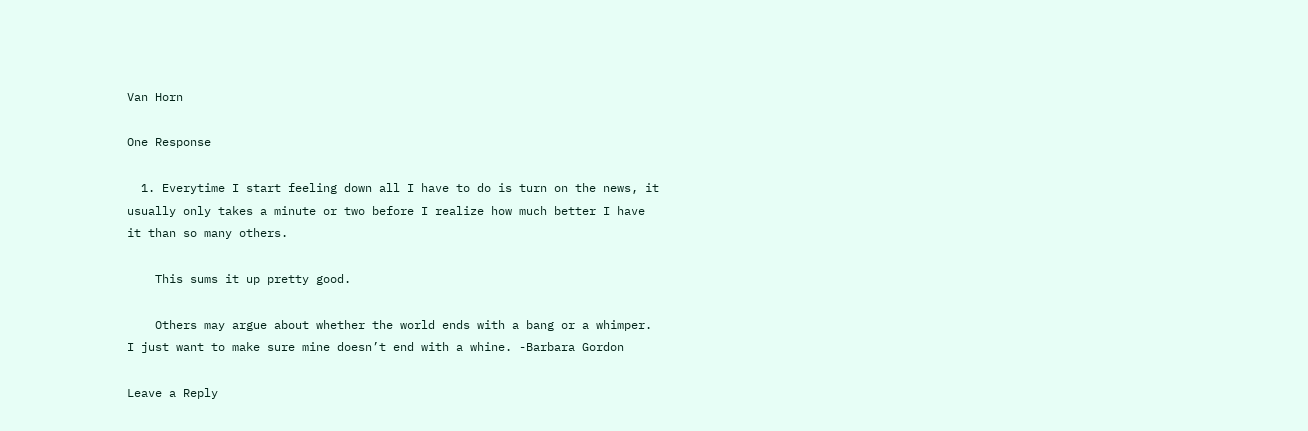Van Horn

One Response

  1. Everytime I start feeling down all I have to do is turn on the news, it usually only takes a minute or two before I realize how much better I have it than so many others.

    This sums it up pretty good.

    Others may argue about whether the world ends with a bang or a whimper. I just want to make sure mine doesn’t end with a whine. -Barbara Gordon

Leave a Reply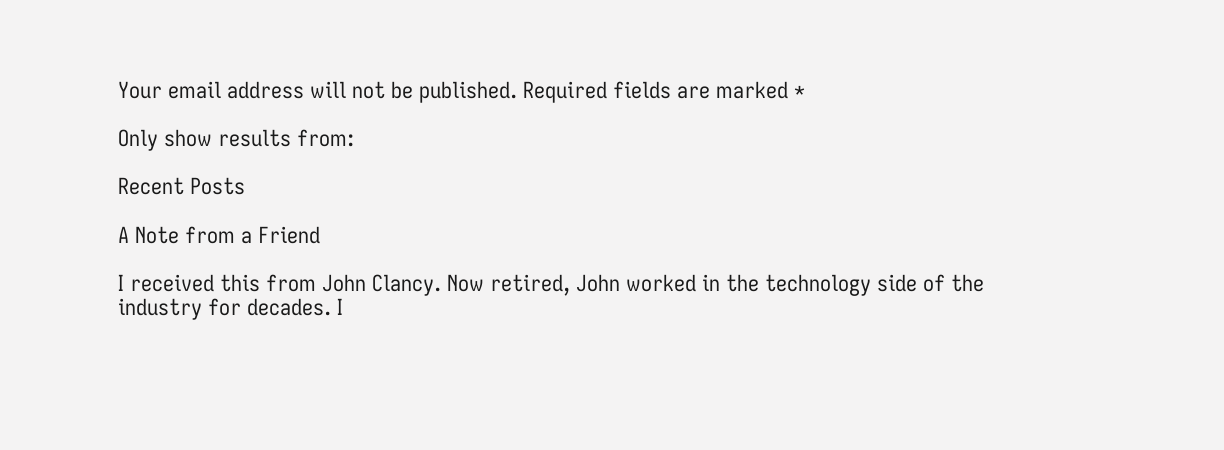Your email address will not be published. Required fields are marked *

Only show results from:

Recent Posts

A Note from a Friend

I received this from John Clancy. Now retired, John worked in the technology side of the industry for decades. I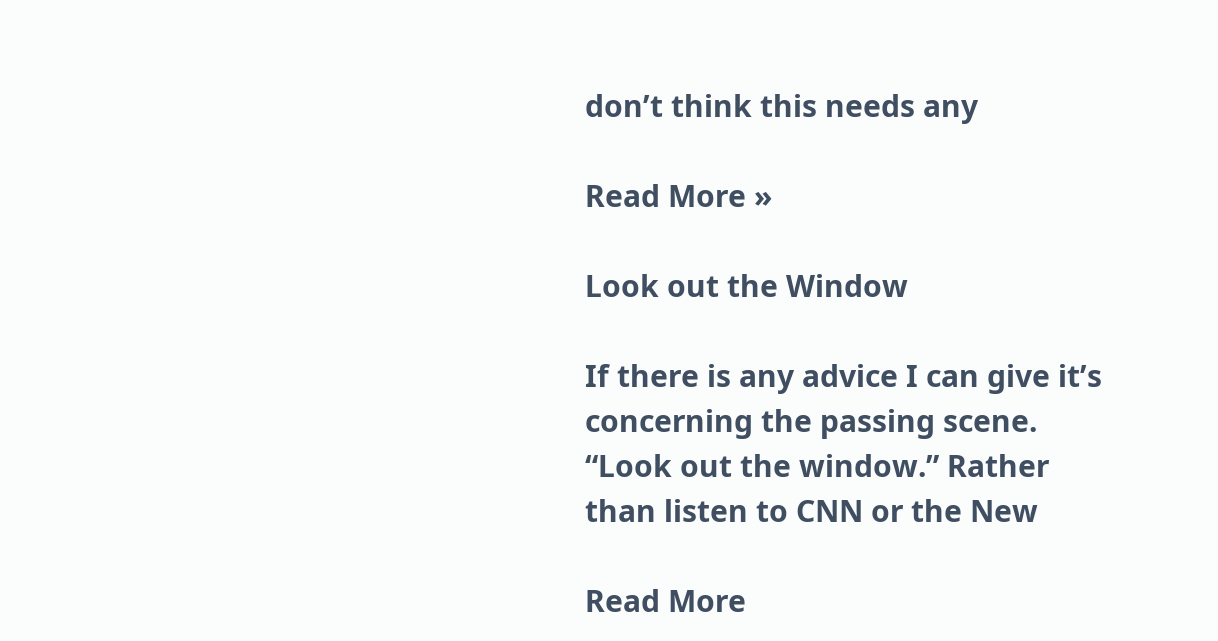don’t think this needs any

Read More »

Look out the Window

If there is any advice I can give it’s concerning the passing scene. “Look out the window.” Rather than listen to CNN or the New

Read More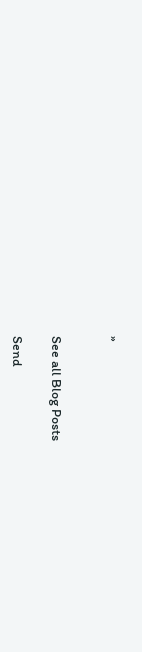»


See all Blog Posts

Send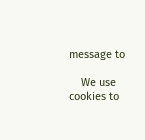message to

    We use cookies to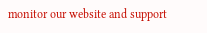monitor our website and support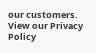our customers. View our Privacy Policy